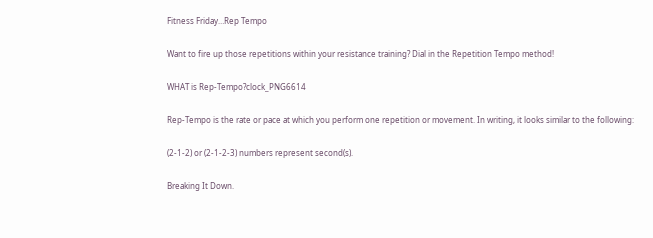Fitness Friday…Rep Tempo

Want to fire up those repetitions within your resistance training? Dial in the Repetition Tempo method!

WHAT is Rep-Tempo?clock_PNG6614

Rep-Tempo is the rate or pace at which you perform one repetition or movement. In writing, it looks similar to the following:

(2-1-2) or (2-1-2-3) numbers represent second(s).

Breaking It Down.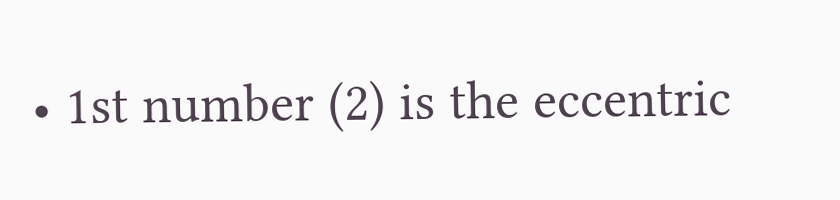• 1st number (2) is the eccentric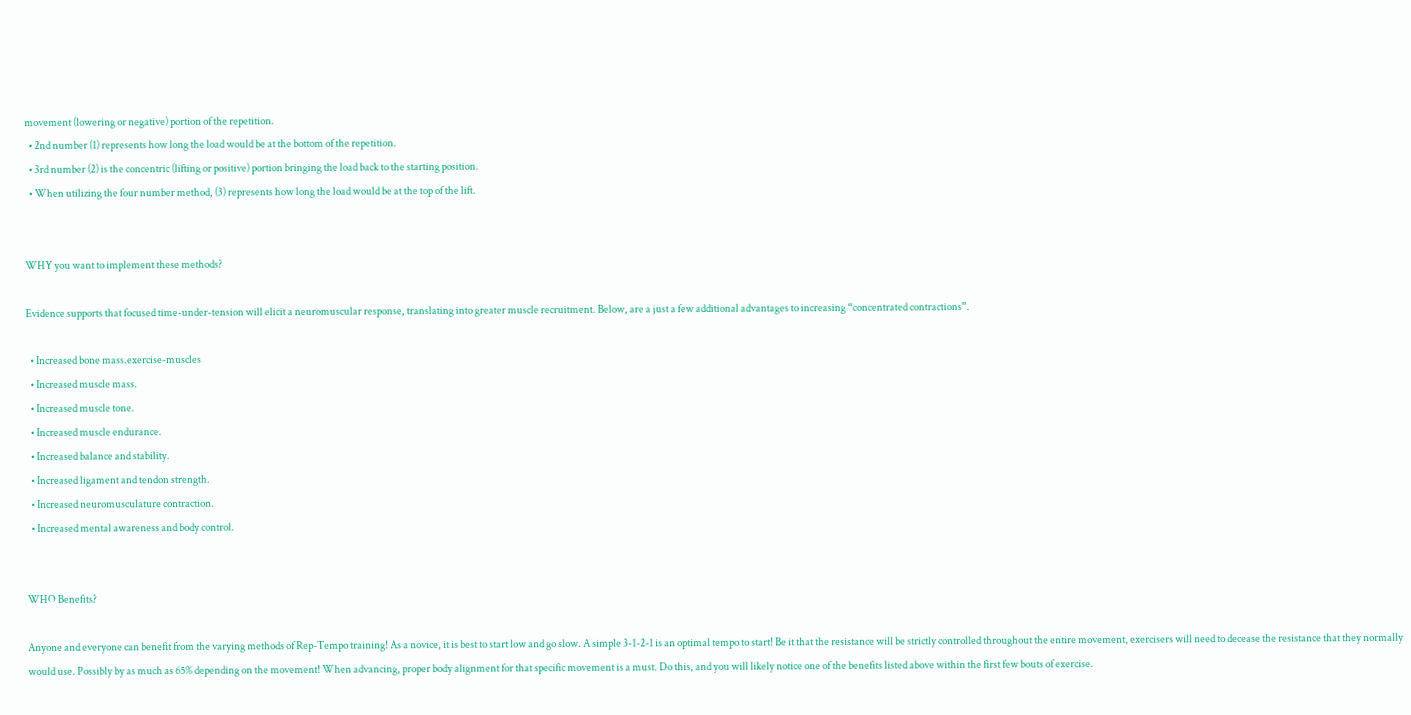movement (lowering or negative) portion of the repetition.
  • 2nd number (1) represents how long the load would be at the bottom of the repetition.
  • 3rd number (2) is the concentric (lifting or positive) portion bringing the load back to the starting position.
  • When utilizing the four number method, (3) represents how long the load would be at the top of the lift.


WHY you want to implement these methods?

Evidence supports that focused time-under-tension will elicit a neuromuscular response, translating into greater muscle recruitment. Below, are a just a few additional advantages to increasing “concentrated contractions”.

  • Increased bone mass.exercise-muscles
  • Increased muscle mass.
  • Increased muscle tone.
  • Increased muscle endurance.
  • Increased balance and stability.
  • Increased ligament and tendon strength.
  • Increased neuromusculature contraction.
  • Increased mental awareness and body control.


WHO Benefits?

Anyone and everyone can benefit from the varying methods of Rep-Tempo training! As a novice, it is best to start low and go slow. A simple 3-1-2-1 is an optimal tempo to start! Be it that the resistance will be strictly controlled throughout the entire movement, exercisers will need to decease the resistance that they normally would use. Possibly by as much as 65% depending on the movement! When advancing, proper body alignment for that specific movement is a must. Do this, and you will likely notice one of the benefits listed above within the first few bouts of exercise.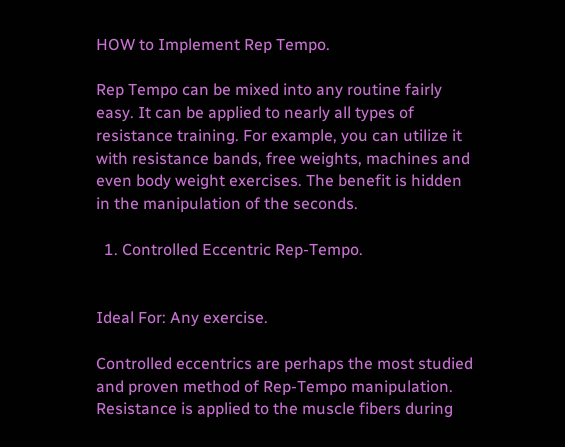HOW to Implement Rep Tempo.

Rep Tempo can be mixed into any routine fairly easy. It can be applied to nearly all types of resistance training. For example, you can utilize it with resistance bands, free weights, machines and even body weight exercises. The benefit is hidden in the manipulation of the seconds.

  1. Controlled Eccentric Rep-Tempo.


Ideal For: Any exercise.

Controlled eccentrics are perhaps the most studied and proven method of Rep-Tempo manipulation. Resistance is applied to the muscle fibers during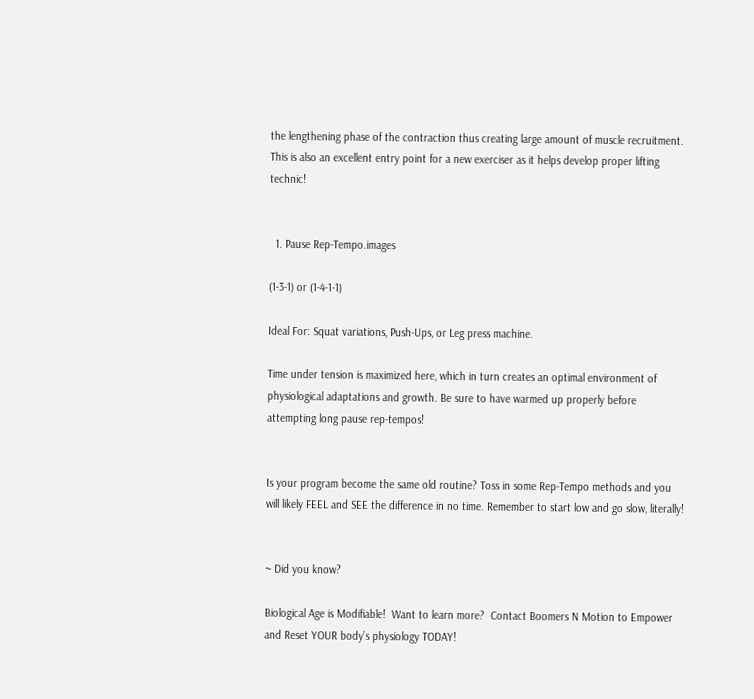the lengthening phase of the contraction thus creating large amount of muscle recruitment. This is also an excellent entry point for a new exerciser as it helps develop proper lifting technic!


  1. Pause Rep-Tempo.images

(1-3-1) or (1-4-1-1)

Ideal For: Squat variations, Push-Ups, or Leg press machine.

Time under tension is maximized here, which in turn creates an optimal environment of physiological adaptations and growth. Be sure to have warmed up properly before attempting long pause rep-tempos!


Is your program become the same old routine? Toss in some Rep-Tempo methods and you will likely FEEL and SEE the difference in no time. Remember to start low and go slow, literally!


~ Did you know?

Biological Age is Modifiable!  Want to learn more?  Contact Boomers N Motion to Empower and Reset YOUR body’s physiology TODAY!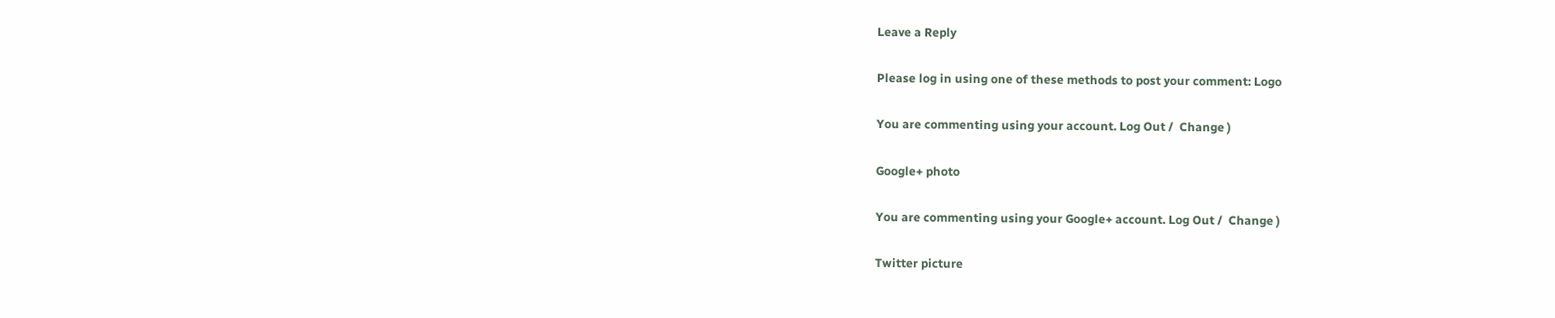Leave a Reply

Please log in using one of these methods to post your comment: Logo

You are commenting using your account. Log Out /  Change )

Google+ photo

You are commenting using your Google+ account. Log Out /  Change )

Twitter picture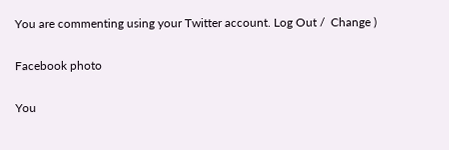You are commenting using your Twitter account. Log Out /  Change )

Facebook photo

You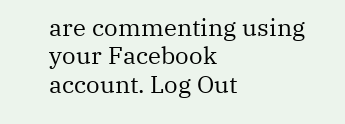are commenting using your Facebook account. Log Out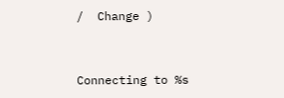/  Change )


Connecting to %s